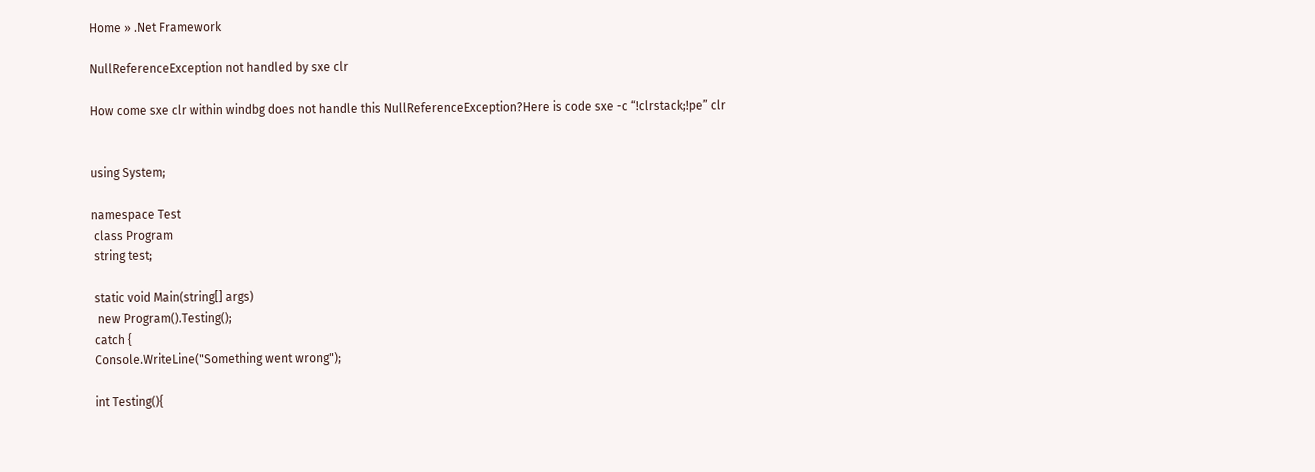Home » .Net Framework

NullReferenceException not handled by sxe clr

How come sxe clr within windbg does not handle this NullReferenceException?Here is code sxe -c “!clrstack;!pe” clr


using System;

namespace Test
 class Program
 string test;

 static void Main(string[] args)
  new Program().Testing();
 catch {
 Console.WriteLine("Something went wrong");

 int Testing(){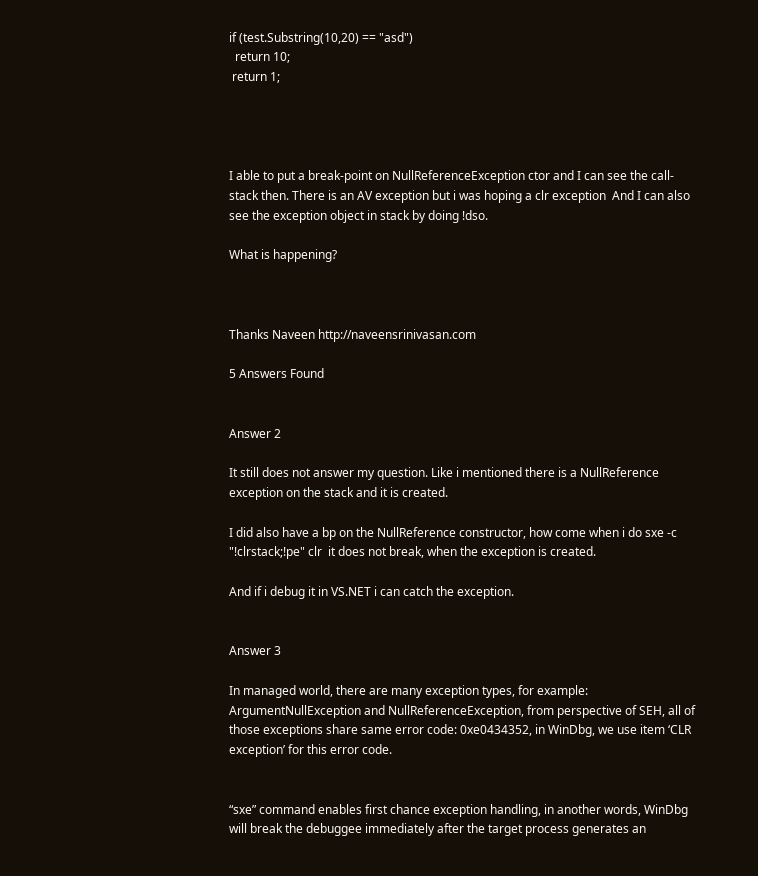if (test.Substring(10,20) == "asd")
  return 10;
 return 1;




I able to put a break-point on NullReferenceException ctor and I can see the call-stack then. There is an AV exception but i was hoping a clr exception  And I can also see the exception object in stack by doing !dso.

What is happening?



Thanks Naveen http://naveensrinivasan.com

5 Answers Found


Answer 2

It still does not answer my question. Like i mentioned there is a NullReference exception on the stack and it is created.

I did also have a bp on the NullReference constructor, how come when i do sxe -c "!clrstack;!pe" clr  it does not break, when the exception is created.

And if i debug it in VS.NET i can catch the exception.


Answer 3

In managed world, there are many exception types, for example: ArgumentNullException and NullReferenceException, from perspective of SEH, all of those exceptions share same error code: 0xe0434352, in WinDbg, we use item ‘CLR exception’ for this error code.


“sxe” command enables first chance exception handling, in another words, WinDbg will break the debuggee immediately after the target process generates an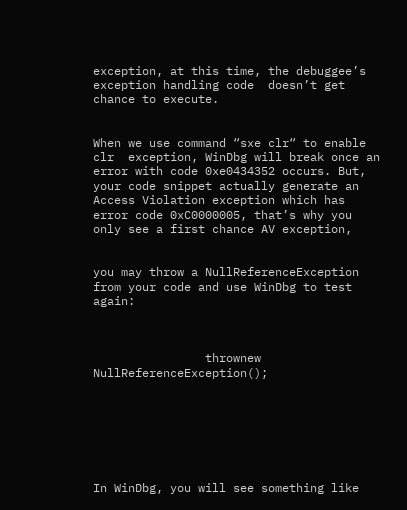exception, at this time, the debuggee’s exception handling code  doesn’t get chance to execute.


When we use command “sxe clr“ to enable clr  exception, WinDbg will break once an error with code 0xe0434352 occurs. But, your code snippet actually generate an  Access Violation exception which has error code 0xC0000005, that’s why you only see a first chance AV exception,


you may throw a NullReferenceException from your code and use WinDbg to test again:



                thrownew NullReferenceException();







In WinDbg, you will see something like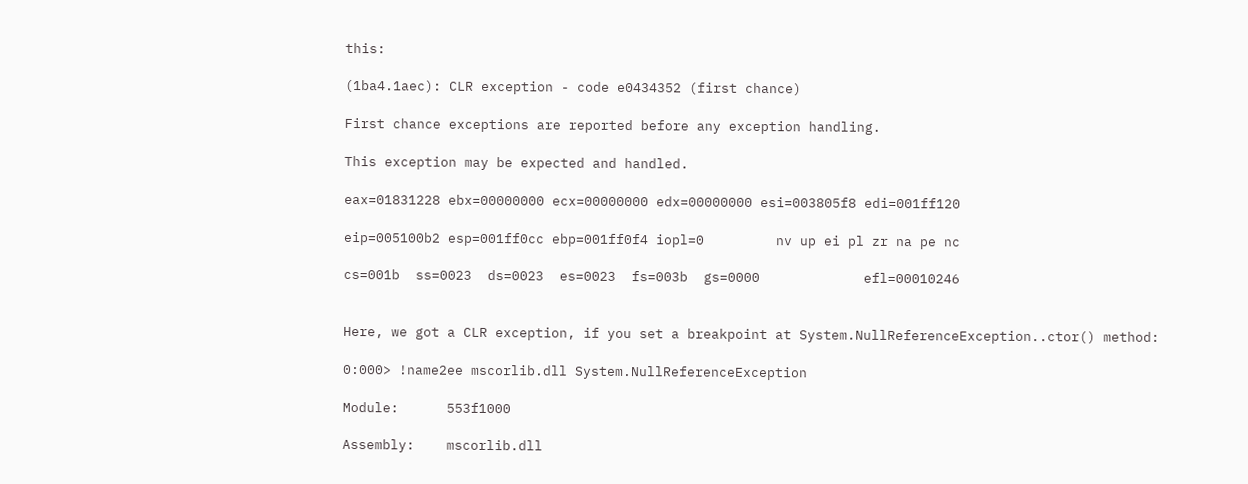this:

(1ba4.1aec): CLR exception - code e0434352 (first chance)

First chance exceptions are reported before any exception handling.

This exception may be expected and handled.

eax=01831228 ebx=00000000 ecx=00000000 edx=00000000 esi=003805f8 edi=001ff120

eip=005100b2 esp=001ff0cc ebp=001ff0f4 iopl=0         nv up ei pl zr na pe nc

cs=001b  ss=0023  ds=0023  es=0023  fs=003b  gs=0000             efl=00010246


Here, we got a CLR exception, if you set a breakpoint at System.NullReferenceException..ctor() method:

0:000> !name2ee mscorlib.dll System.NullReferenceException

Module:      553f1000

Assembly:    mscorlib.dll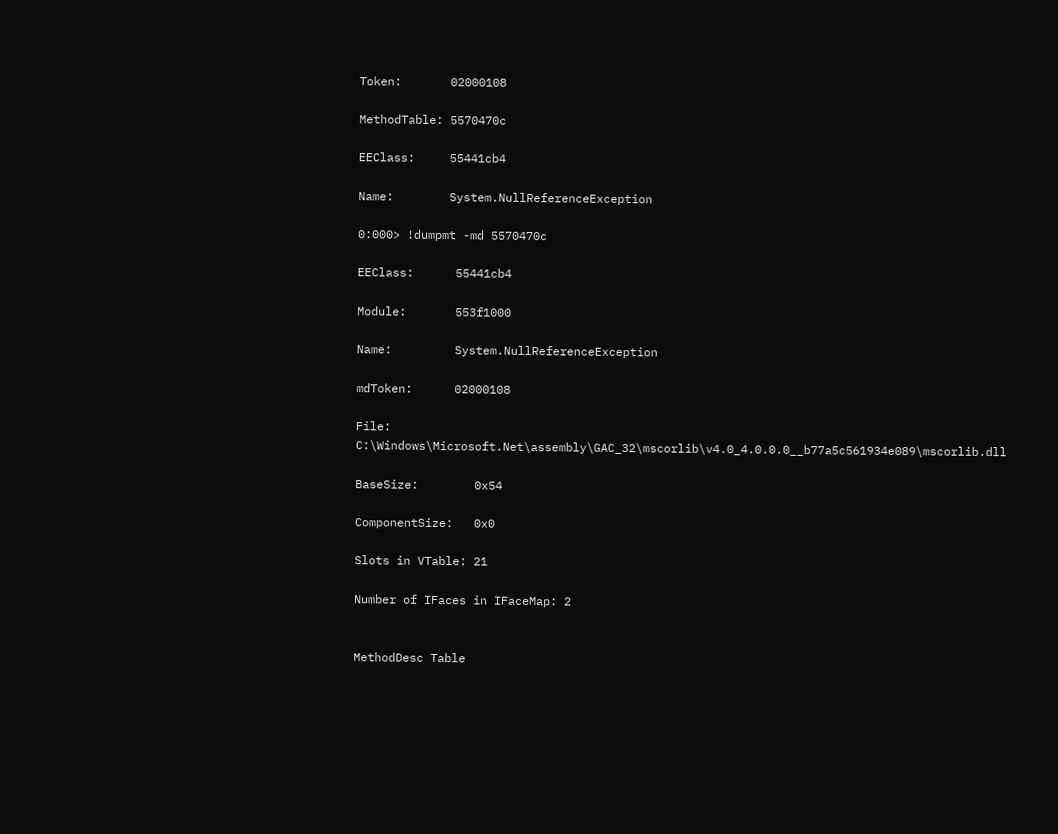Token:       02000108

MethodTable: 5570470c

EEClass:     55441cb4

Name:        System.NullReferenceException

0:000> !dumpmt -md 5570470c

EEClass:      55441cb4

Module:       553f1000

Name:         System.NullReferenceException

mdToken:      02000108

File:         C:\Windows\Microsoft.Net\assembly\GAC_32\mscorlib\v4.0_4.0.0.0__b77a5c561934e089\mscorlib.dll

BaseSize:        0x54

ComponentSize:   0x0

Slots in VTable: 21

Number of IFaces in IFaceMap: 2


MethodDesc Table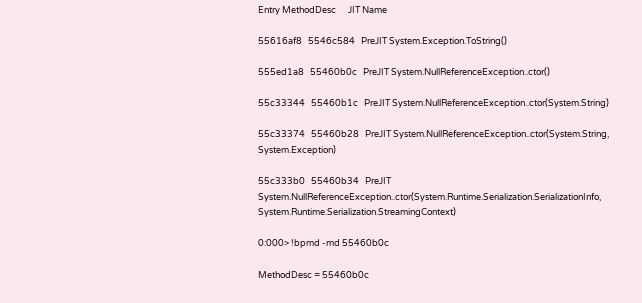Entry MethodDesc      JIT Name

55616af8   5546c584   PreJIT System.Exception.ToString()

555ed1a8   55460b0c   PreJIT System.NullReferenceException..ctor()

55c33344   55460b1c   PreJIT System.NullReferenceException..ctor(System.String)

55c33374   55460b28   PreJIT System.NullReferenceException..ctor(System.String, System.Exception)

55c333b0   55460b34   PreJIT System.NullReferenceException..ctor(System.Runtime.Serialization.SerializationInfo, System.Runtime.Serialization.StreamingContext)

0:000> !bpmd -md 55460b0c

MethodDesc = 55460b0c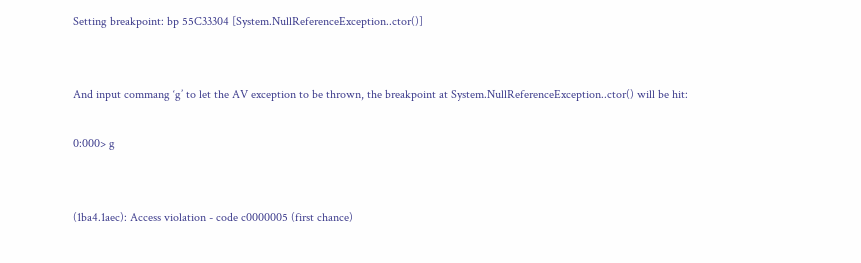Setting breakpoint: bp 55C33304 [System.NullReferenceException..ctor()]


And input commang ‘g’ to let the AV exception to be thrown, the breakpoint at System.NullReferenceException..ctor() will be hit:

0:000> g


(1ba4.1aec): Access violation - code c0000005 (first chance)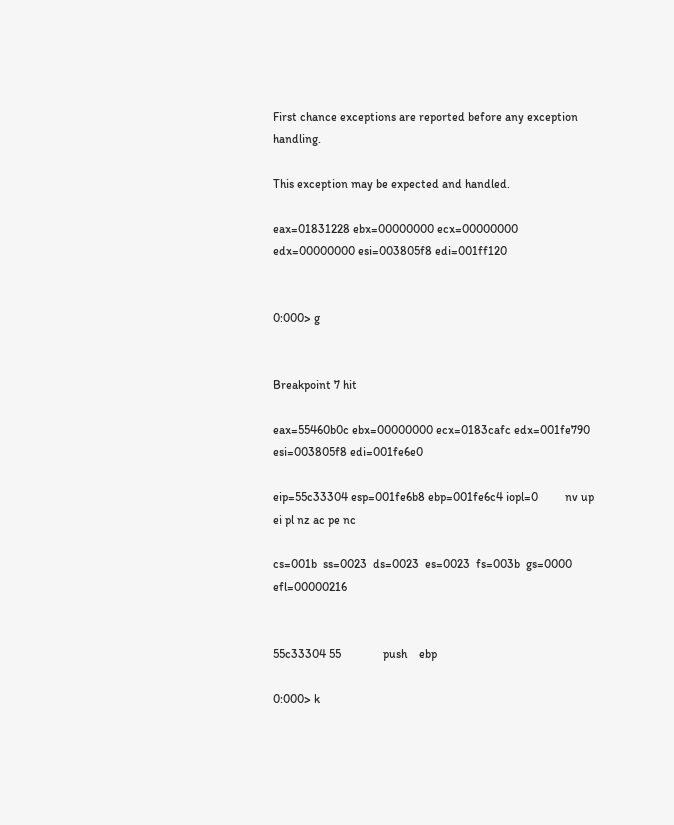First chance exceptions are reported before any exception handling.

This exception may be expected and handled.

eax=01831228 ebx=00000000 ecx=00000000 edx=00000000 esi=003805f8 edi=001ff120


0:000> g


Breakpoint 7 hit

eax=55460b0c ebx=00000000 ecx=0183cafc edx=001fe790 esi=003805f8 edi=001fe6e0

eip=55c33304 esp=001fe6b8 ebp=001fe6c4 iopl=0         nv up ei pl nz ac pe nc

cs=001b  ss=0023  ds=0023  es=0023  fs=003b  gs=0000             efl=00000216


55c33304 55              push    ebp

0:000> k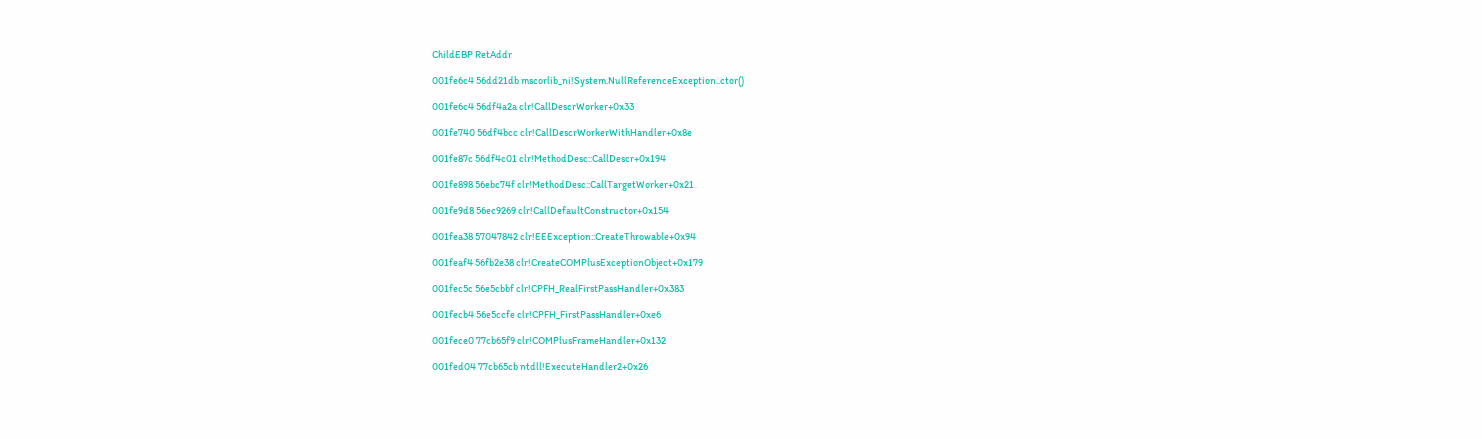ChildEBP RetAddr

001fe6c4 56dd21db mscorlib_ni!System.NullReferenceException..ctor()

001fe6c4 56df4a2a clr!CallDescrWorker+0x33

001fe740 56df4bcc clr!CallDescrWorkerWithHandler+0x8e

001fe87c 56df4c01 clr!MethodDesc::CallDescr+0x194

001fe898 56ebc74f clr!MethodDesc::CallTargetWorker+0x21

001fe9d8 56ec9269 clr!CallDefaultConstructor+0x154

001fea38 57047842 clr!EEException::CreateThrowable+0x94

001feaf4 56fb2e38 clr!CreateCOMPlusExceptionObject+0x179

001fec5c 56e5cbbf clr!CPFH_RealFirstPassHandler+0x383

001fecb4 56e5ccfe clr!CPFH_FirstPassHandler+0xe6

001fece0 77cb65f9 clr!COMPlusFrameHandler+0x132

001fed04 77cb65cb ntdll!ExecuteHandler2+0x26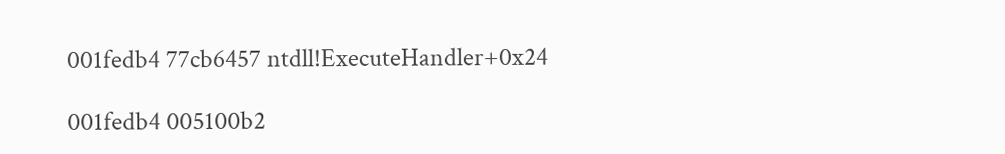001fedb4 77cb6457 ntdll!ExecuteHandler+0x24

001fedb4 005100b2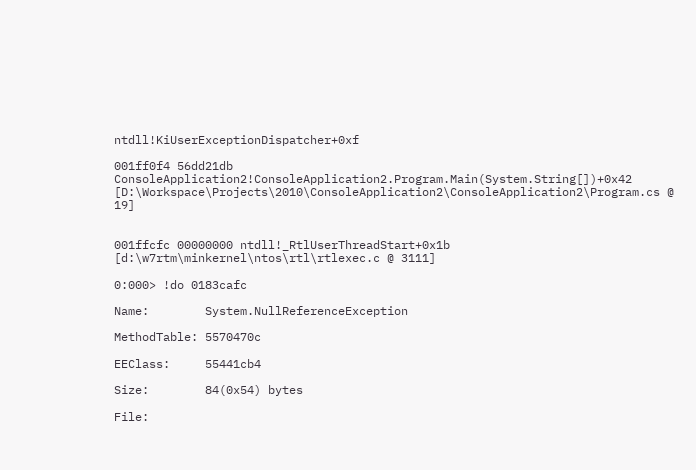ntdll!KiUserExceptionDispatcher+0xf

001ff0f4 56dd21db ConsoleApplication2!ConsoleApplication2.Program.Main(System.String[])+0x42 [D:\Workspace\Projects\2010\ConsoleApplication2\ConsoleApplication2\Program.cs @ 19]


001ffcfc 00000000 ntdll!_RtlUserThreadStart+0x1b [d:\w7rtm\minkernel\ntos\rtl\rtlexec.c @ 3111]

0:000> !do 0183cafc

Name:        System.NullReferenceException

MethodTable: 5570470c

EEClass:     55441cb4

Size:        84(0x54) bytes

File: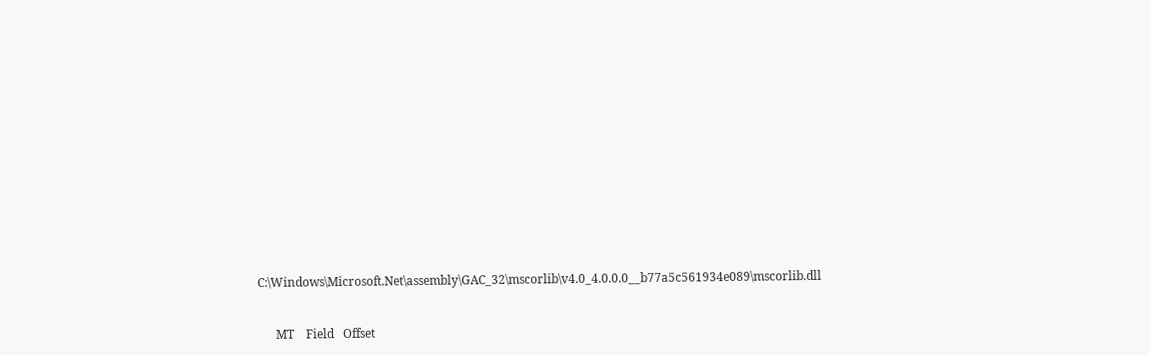C:\Windows\Microsoft.Net\assembly\GAC_32\mscorlib\v4.0_4.0.0.0__b77a5c561934e089\mscorlib.dll


      MT    Field   Offset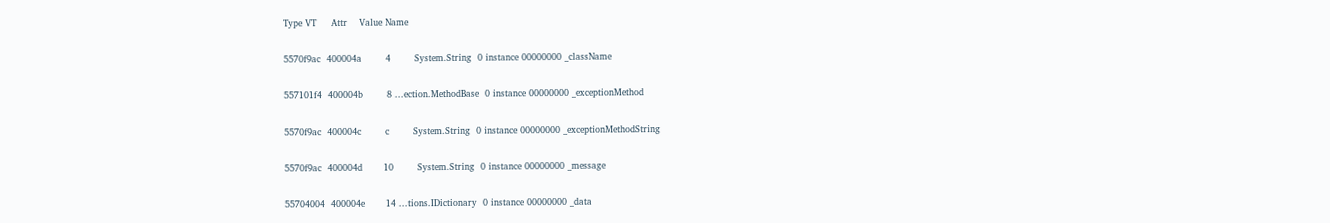Type VT     Attr    Value Name

5570f9ac  400004a        4        System.String  0 instance 00000000 _className

557101f4  400004b        8 ...ection.MethodBase  0 instance 00000000 _exceptionMethod

5570f9ac  400004c        c        System.String  0 instance 00000000 _exceptionMethodString

5570f9ac  400004d       10        System.String  0 instance 00000000 _message

55704004  400004e       14 ...tions.IDictionary  0 instance 00000000 _data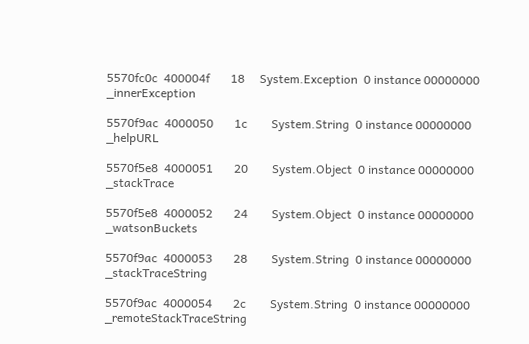5570fc0c  400004f       18     System.Exception  0 instance 00000000 _innerException

5570f9ac  4000050       1c        System.String  0 instance 00000000 _helpURL

5570f5e8  4000051       20        System.Object  0 instance 00000000 _stackTrace

5570f5e8  4000052       24        System.Object  0 instance 00000000 _watsonBuckets

5570f9ac  4000053       28        System.String  0 instance 00000000 _stackTraceString

5570f9ac  4000054       2c        System.String  0 instance 00000000 _remoteStackTraceString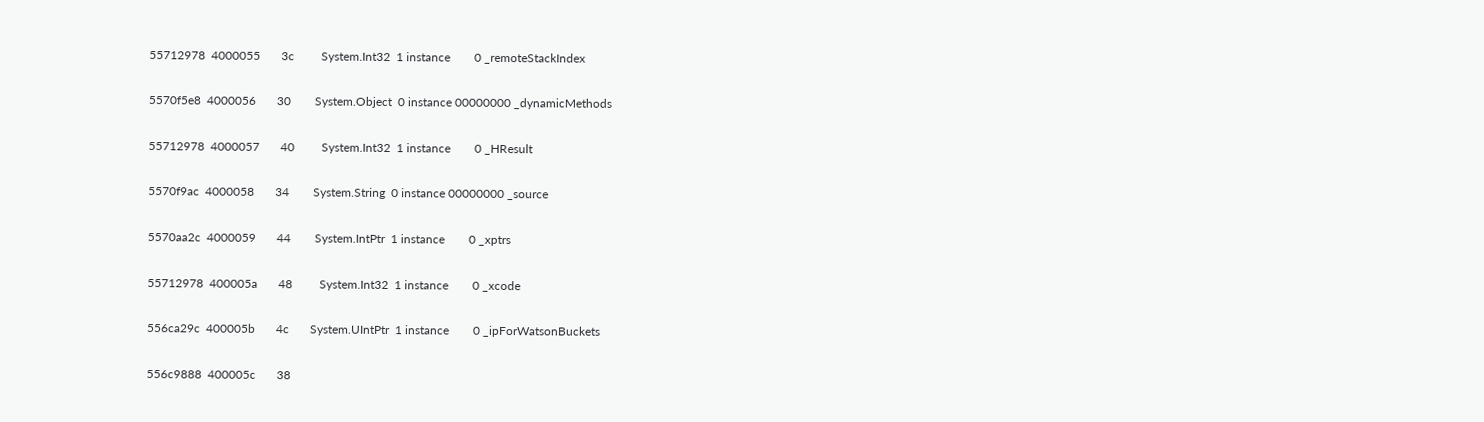55712978  4000055       3c         System.Int32  1 instance        0 _remoteStackIndex

5570f5e8  4000056       30        System.Object  0 instance 00000000 _dynamicMethods

55712978  4000057       40         System.Int32  1 instance        0 _HResult

5570f9ac  4000058       34        System.String  0 instance 00000000 _source

5570aa2c  4000059       44        System.IntPtr  1 instance        0 _xptrs

55712978  400005a       48         System.Int32  1 instance        0 _xcode

556ca29c  400005b       4c       System.UIntPtr  1 instance        0 _ipForWatsonBuckets

556c9888  400005c       38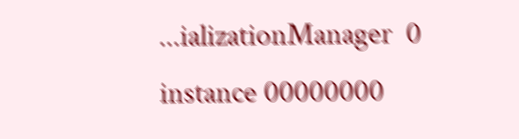...ializationManager  0 instance 00000000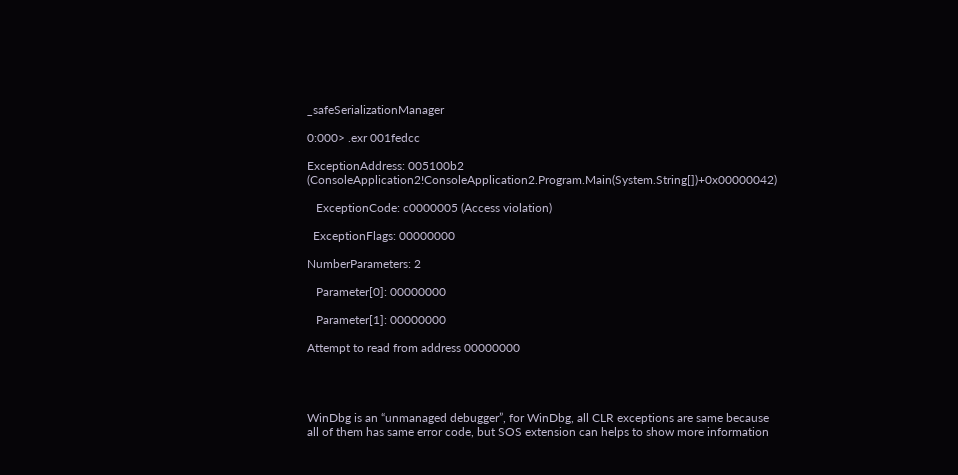_safeSerializationManager

0:000> .exr 001fedcc

ExceptionAddress: 005100b2 (ConsoleApplication2!ConsoleApplication2.Program.Main(System.String[])+0x00000042)

   ExceptionCode: c0000005 (Access violation)

  ExceptionFlags: 00000000

NumberParameters: 2

   Parameter[0]: 00000000

   Parameter[1]: 00000000

Attempt to read from address 00000000




WinDbg is an “unmanaged debugger”, for WinDbg, all CLR exceptions are same because all of them has same error code, but SOS extension can helps to show more information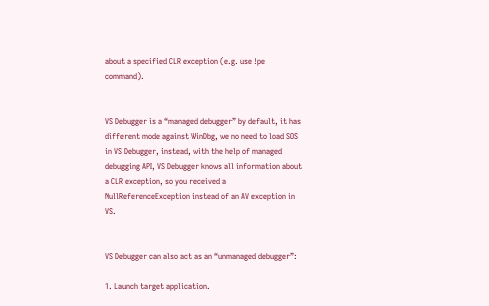about a specified CLR exception (e.g. use !pe command).


VS Debugger is a “managed debugger” by default, it has different mode against WinDbg, we no need to load SOS in VS Debugger, instead, with the help of managed debugging API, VS Debugger knows all information about a CLR exception, so you received a NullReferenceException instead of an AV exception in VS.


VS Debugger can also act as an “unmanaged debugger”:

1. Launch target application.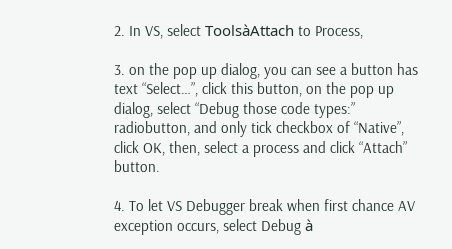2. In VS, select ToolsàAttach to Process,

3. on the pop up dialog, you can see a button has text “Select…”, click this button, on the pop up dialog, select “Debug those code types:” radiobutton, and only tick checkbox of “Native”, click OK, then, select a process and click “Attach” button.

4. To let VS Debugger break when first chance AV exception occurs, select Debug à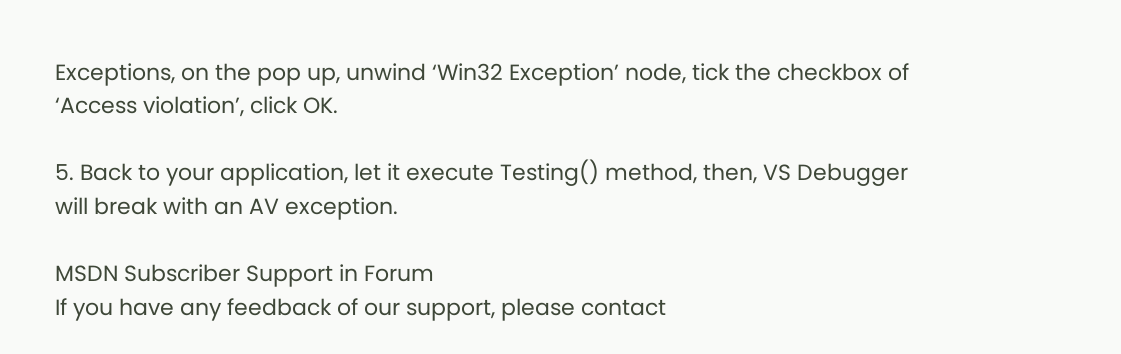Exceptions, on the pop up, unwind ‘Win32 Exception’ node, tick the checkbox of ‘Access violation’, click OK.

5. Back to your application, let it execute Testing() method, then, VS Debugger will break with an AV exception.

MSDN Subscriber Support in Forum
If you have any feedback of our support, please contact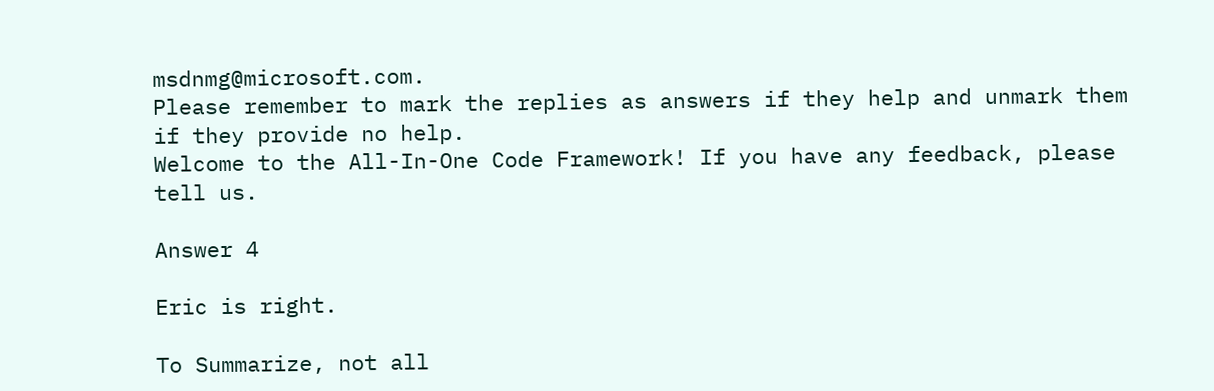msdnmg@microsoft.com.
Please remember to mark the replies as answers if they help and unmark them if they provide no help.
Welcome to the All-In-One Code Framework! If you have any feedback, please tell us.

Answer 4

Eric is right.

To Summarize, not all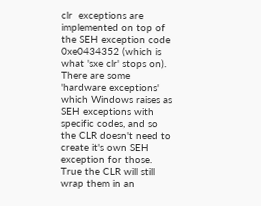clr  exceptions are implemented on top of the SEH exception code 0xe0434352 (which is what 'sxe clr' stops on).  There are some 'hardware exceptions' which Windows raises as SEH exceptions with specific codes, and so the CLR doesn't need to create it's own SEH exception for those.  True the CLR will still wrap them in an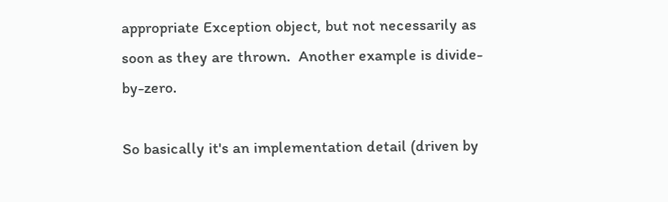appropriate Exception object, but not necessarily as soon as they are thrown.  Another example is divide-by-zero.

So basically it's an implementation detail (driven by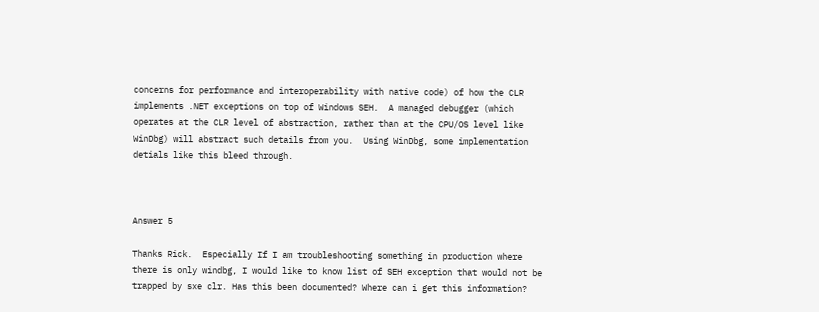concerns for performance and interoperability with native code) of how the CLR implements .NET exceptions on top of Windows SEH.  A managed debugger (which operates at the CLR level of abstraction, rather than at the CPU/OS level like WinDbg) will abstract such details from you.  Using WinDbg, some implementation detials like this bleed through.



Answer 5

Thanks Rick.  Especially If I am troubleshooting something in production where there is only windbg, I would like to know list of SEH exception that would not be trapped by sxe clr. Has this been documented? Where can i get this information?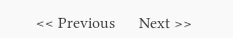<< Previous      Next >>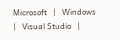Microsoft   |   Windows   |   Visual Studio   |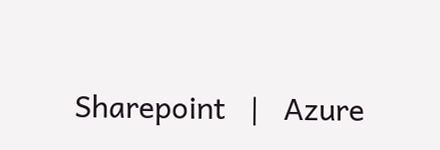Sharepoint   |   Azure